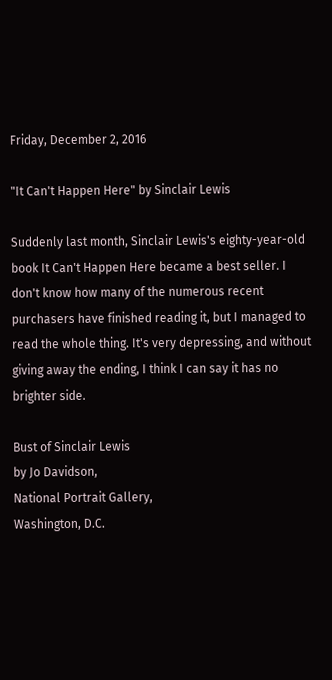Friday, December 2, 2016

"It Can't Happen Here" by Sinclair Lewis

Suddenly last month, Sinclair Lewis's eighty-year-old book It Can't Happen Here became a best seller. I don't know how many of the numerous recent purchasers have finished reading it, but I managed to read the whole thing. It's very depressing, and without giving away the ending, I think I can say it has no brighter side.

Bust of Sinclair Lewis
by Jo Davidson,
National Portrait Gallery,
Washington, D.C.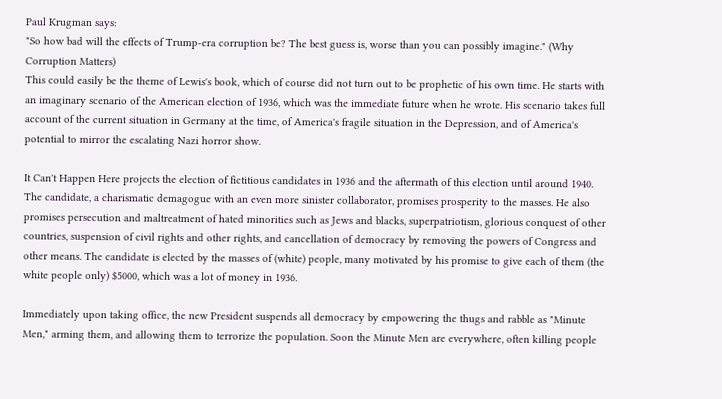Paul Krugman says:
"So how bad will the effects of Trump-era corruption be? The best guess is, worse than you can possibly imagine." (Why Corruption Matters)
This could easily be the theme of Lewis's book, which of course did not turn out to be prophetic of his own time. He starts with an imaginary scenario of the American election of 1936, which was the immediate future when he wrote. His scenario takes full account of the current situation in Germany at the time, of America's fragile situation in the Depression, and of America's potential to mirror the escalating Nazi horror show.

It Can't Happen Here projects the election of fictitious candidates in 1936 and the aftermath of this election until around 1940. The candidate, a charismatic demagogue with an even more sinister collaborator, promises prosperity to the masses. He also promises persecution and maltreatment of hated minorities such as Jews and blacks, superpatriotism, glorious conquest of other countries, suspension of civil rights and other rights, and cancellation of democracy by removing the powers of Congress and other means. The candidate is elected by the masses of (white) people, many motivated by his promise to give each of them (the white people only) $5000, which was a lot of money in 1936.

Immediately upon taking office, the new President suspends all democracy by empowering the thugs and rabble as "Minute Men," arming them, and allowing them to terrorize the population. Soon the Minute Men are everywhere, often killing people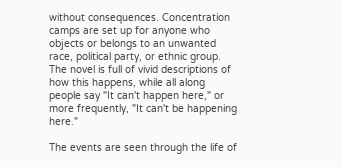without consequences. Concentration camps are set up for anyone who objects or belongs to an unwanted race, political party, or ethnic group. The novel is full of vivid descriptions of how this happens, while all along people say "It can't happen here," or more frequently, "It can't be happening here."

The events are seen through the life of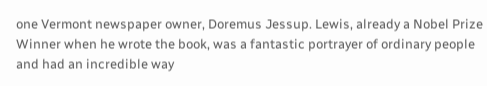one Vermont newspaper owner, Doremus Jessup. Lewis, already a Nobel Prize Winner when he wrote the book, was a fantastic portrayer of ordinary people and had an incredible way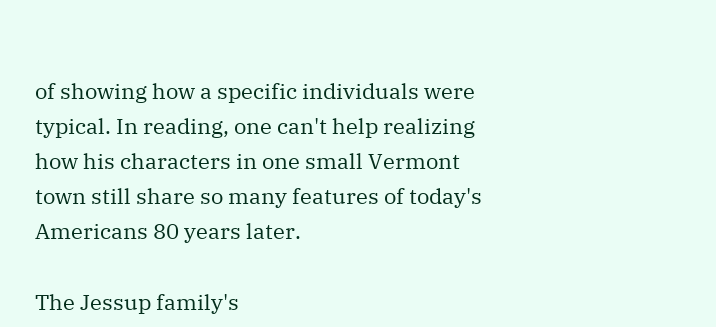of showing how a specific individuals were typical. In reading, one can't help realizing how his characters in one small Vermont town still share so many features of today's Americans 80 years later.

The Jessup family's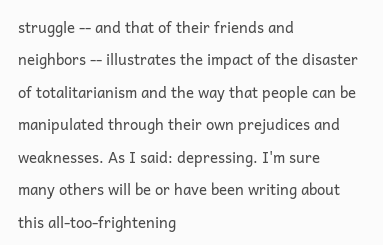struggle -- and that of their friends and neighbors -- illustrates the impact of the disaster of totalitarianism and the way that people can be manipulated through their own prejudices and weaknesses. As I said: depressing. I'm sure many others will be or have been writing about this all-too-frightening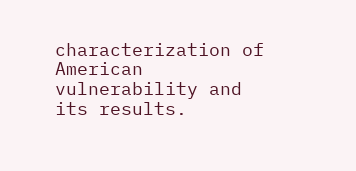characterization of American vulnerability and its results.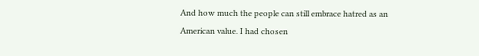And how much the people can still embrace hatred as an American value. I had chosen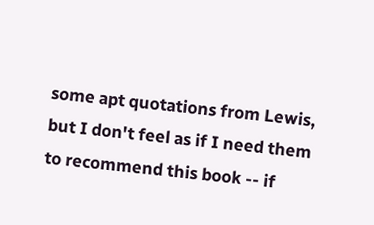some apt quotations from Lewis, but I don't feel as if I need them to recommend this book -- if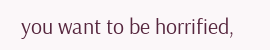you want to be horrified,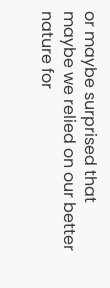or maybe surprised that maybe we relied on our better nature for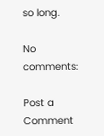so long.

No comments:

Post a Comment